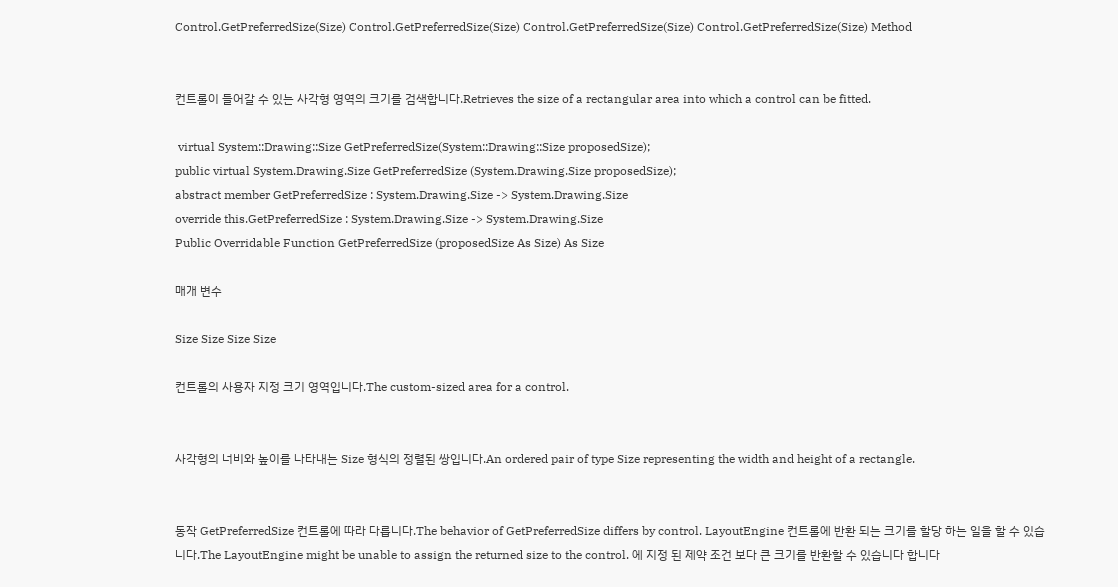Control.GetPreferredSize(Size) Control.GetPreferredSize(Size) Control.GetPreferredSize(Size) Control.GetPreferredSize(Size) Method


컨트롤이 들어갈 수 있는 사각형 영역의 크기를 검색합니다.Retrieves the size of a rectangular area into which a control can be fitted.

 virtual System::Drawing::Size GetPreferredSize(System::Drawing::Size proposedSize);
public virtual System.Drawing.Size GetPreferredSize (System.Drawing.Size proposedSize);
abstract member GetPreferredSize : System.Drawing.Size -> System.Drawing.Size
override this.GetPreferredSize : System.Drawing.Size -> System.Drawing.Size
Public Overridable Function GetPreferredSize (proposedSize As Size) As Size

매개 변수

Size Size Size Size

컨트롤의 사용자 지정 크기 영역입니다.The custom-sized area for a control.


사각형의 너비와 높이를 나타내는 Size 형식의 정렬된 쌍입니다.An ordered pair of type Size representing the width and height of a rectangle.


동작 GetPreferredSize 컨트롤에 따라 다릅니다.The behavior of GetPreferredSize differs by control. LayoutEngine 컨트롤에 반환 되는 크기를 할당 하는 일을 할 수 있습니다.The LayoutEngine might be unable to assign the returned size to the control. 에 지정 된 제약 조건 보다 큰 크기를 반환할 수 있습니다 합니다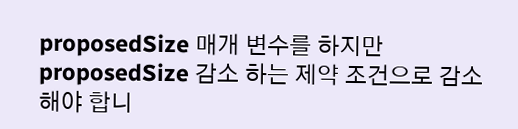proposedSize 매개 변수를 하지만 proposedSize 감소 하는 제약 조건으로 감소 해야 합니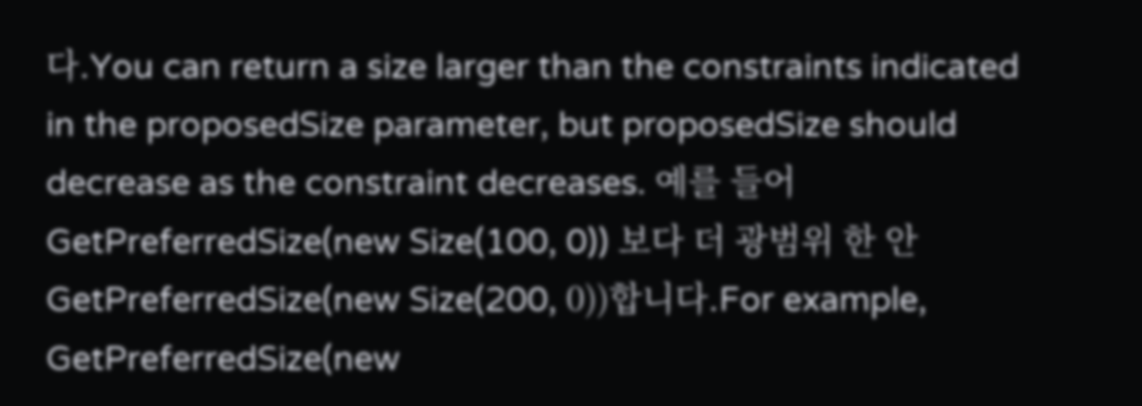다.You can return a size larger than the constraints indicated in the proposedSize parameter, but proposedSize should decrease as the constraint decreases. 예를 들어 GetPreferredSize(new Size(100, 0)) 보다 더 광범위 한 안 GetPreferredSize(new Size(200, 0))합니다.For example, GetPreferredSize(new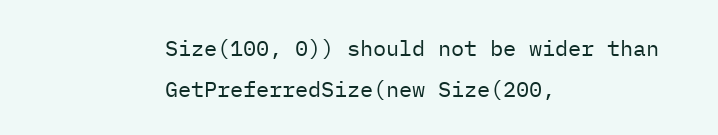Size(100, 0)) should not be wider than GetPreferredSize(new Size(200,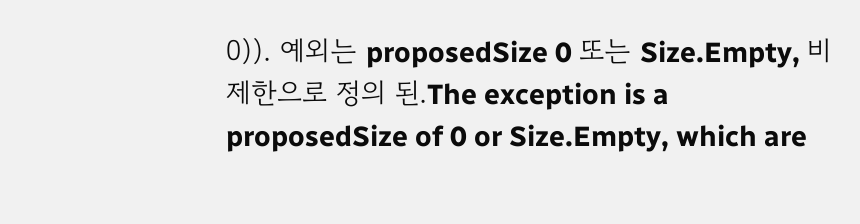0)). 예외는 proposedSize 0 또는 Size.Empty, 비제한으로 정의 된.The exception is a proposedSize of 0 or Size.Empty, which are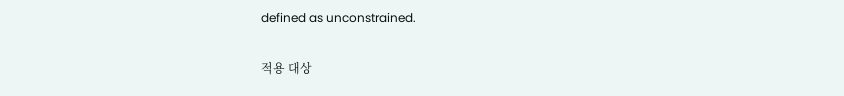defined as unconstrained.

적용 대상